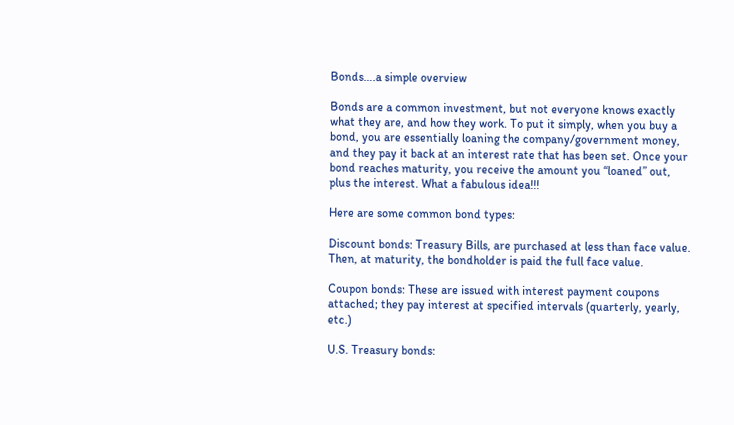Bonds….a simple overview

Bonds are a common investment, but not everyone knows exactly what they are, and how they work. To put it simply, when you buy a bond, you are essentially loaning the company/government money, and they pay it back at an interest rate that has been set. Once your bond reaches maturity, you receive the amount you “loaned” out, plus the interest. What a fabulous idea!!!

Here are some common bond types:

Discount bonds: Treasury Bills, are purchased at less than face value. Then, at maturity, the bondholder is paid the full face value.

Coupon bonds: These are issued with interest payment coupons attached; they pay interest at specified intervals (quarterly, yearly, etc.)

U.S. Treasury bonds: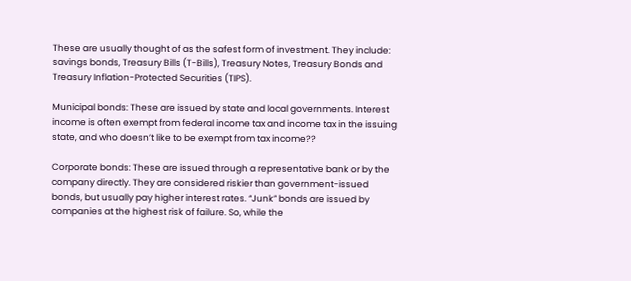These are usually thought of as the safest form of investment. They include: savings bonds, Treasury Bills (T-Bills), Treasury Notes, Treasury Bonds and Treasury Inflation-Protected Securities (TIPS).

Municipal bonds: These are issued by state and local governments. Interest income is often exempt from federal income tax and income tax in the issuing state, and who doesn’t like to be exempt from tax income??

Corporate bonds: These are issued through a representative bank or by the company directly. They are considered riskier than government-issued bonds, but usually pay higher interest rates. “Junk” bonds are issued by companies at the highest risk of failure. So, while the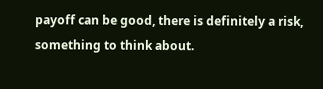payoff can be good, there is definitely a risk, something to think about.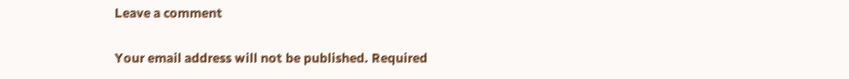Leave a comment

Your email address will not be published. Required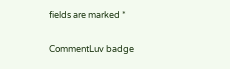fields are marked *

CommentLuv badge